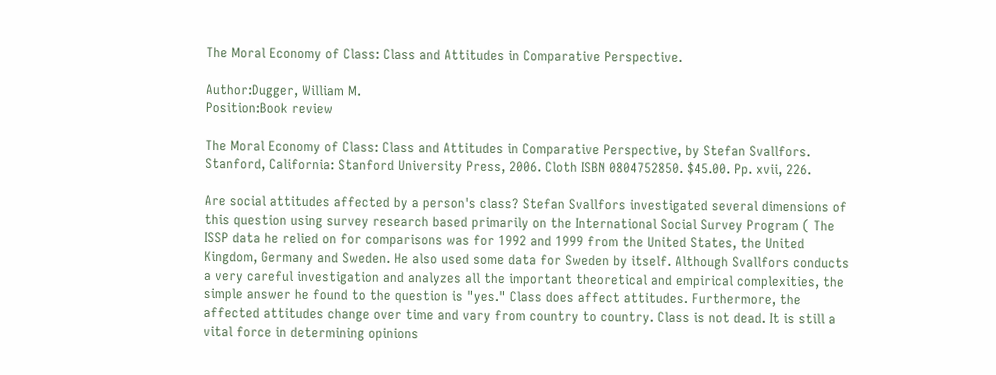The Moral Economy of Class: Class and Attitudes in Comparative Perspective.

Author:Dugger, William M.
Position:Book review

The Moral Economy of Class: Class and Attitudes in Comparative Perspective, by Stefan Svallfors. Stanford, California: Stanford University Press, 2006. Cloth ISBN 0804752850. $45.00. Pp. xvii, 226.

Are social attitudes affected by a person's class? Stefan Svallfors investigated several dimensions of this question using survey research based primarily on the International Social Survey Program ( The ISSP data he relied on for comparisons was for 1992 and 1999 from the United States, the United Kingdom, Germany and Sweden. He also used some data for Sweden by itself. Although Svallfors conducts a very careful investigation and analyzes all the important theoretical and empirical complexities, the simple answer he found to the question is "yes." Class does affect attitudes. Furthermore, the affected attitudes change over time and vary from country to country. Class is not dead. It is still a vital force in determining opinions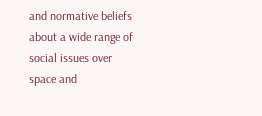and normative beliefs about a wide range of social issues over space and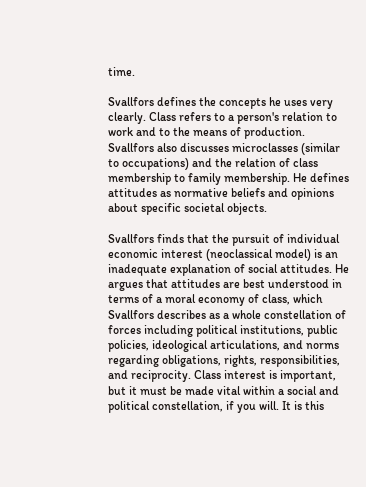time.

Svallfors defines the concepts he uses very clearly. Class refers to a person's relation to work and to the means of production. Svallfors also discusses microclasses (similar to occupations) and the relation of class membership to family membership. He defines attitudes as normative beliefs and opinions about specific societal objects.

Svallfors finds that the pursuit of individual economic interest (neoclassical model) is an inadequate explanation of social attitudes. He argues that attitudes are best understood in terms of a moral economy of class, which Svallfors describes as a whole constellation of forces including political institutions, public policies, ideological articulations, and norms regarding obligations, rights, responsibilities, and reciprocity. Class interest is important, but it must be made vital within a social and political constellation, if you will. It is this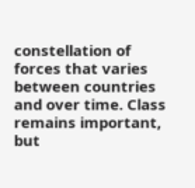constellation of forces that varies between countries and over time. Class remains important, but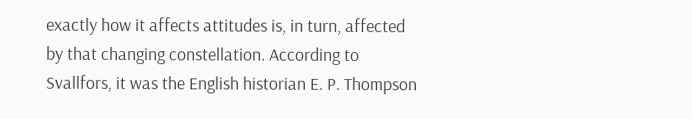exactly how it affects attitudes is, in turn, affected by that changing constellation. According to Svallfors, it was the English historian E. P. Thompson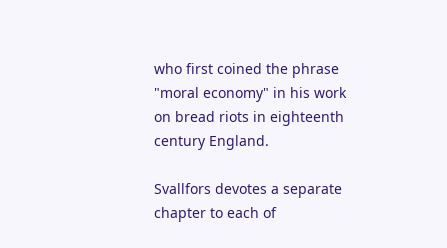who first coined the phrase "moral economy" in his work on bread riots in eighteenth century England.

Svallfors devotes a separate chapter to each of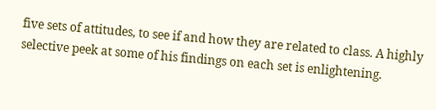five sets of attitudes, to see if and how they are related to class. A highly selective peek at some of his findings on each set is enlightening.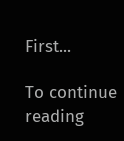First...

To continue reading